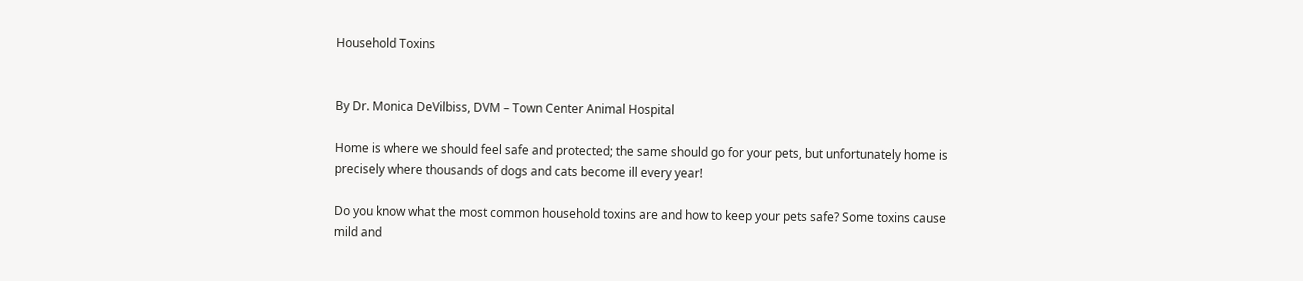Household Toxins


By Dr. Monica DeVilbiss, DVM – Town Center Animal Hospital

Home is where we should feel safe and protected; the same should go for your pets, but unfortunately home is precisely where thousands of dogs and cats become ill every year!

Do you know what the most common household toxins are and how to keep your pets safe? Some toxins cause mild and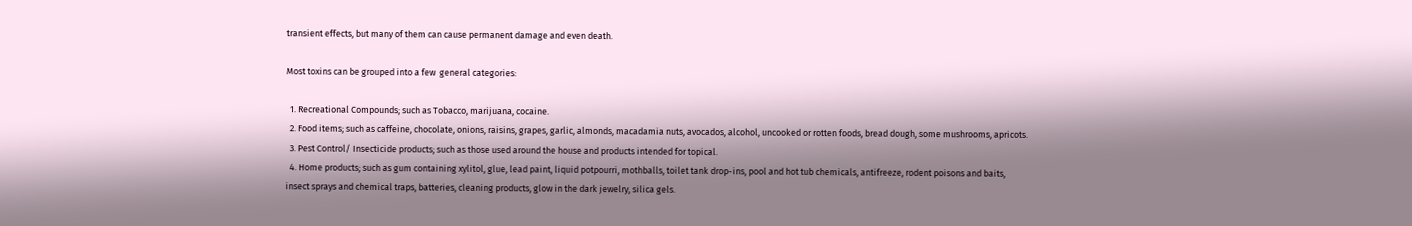transient effects, but many of them can cause permanent damage and even death.

Most toxins can be grouped into a few  general categories:

  1. Recreational Compounds; such as Tobacco, marijuana, cocaine.
  2. Food items; such as caffeine, chocolate, onions, raisins, grapes, garlic, almonds, macadamia nuts, avocados, alcohol, uncooked or rotten foods, bread dough, some mushrooms, apricots.
  3. Pest Control/ Insecticide products; such as those used around the house and products intended for topical.
  4. Home products; such as gum containing xylitol, glue, lead paint, liquid potpourri, mothballs, toilet tank drop-ins, pool and hot tub chemicals, antifreeze, rodent poisons and baits, insect sprays and chemical traps, batteries, cleaning products, glow in the dark jewelry, silica gels.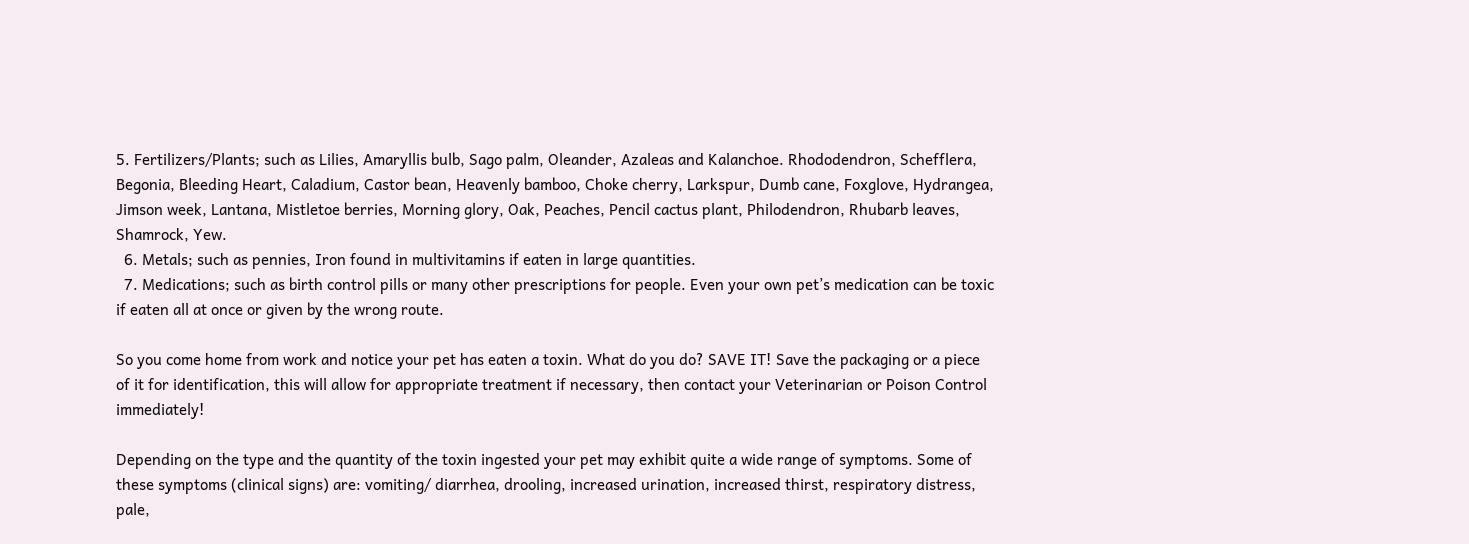5. Fertilizers/Plants; such as Lilies, Amaryllis bulb, Sago palm, Oleander, Azaleas and Kalanchoe. Rhododendron, Schefflera, Begonia, Bleeding Heart, Caladium, Castor bean, Heavenly bamboo, Choke cherry, Larkspur, Dumb cane, Foxglove, Hydrangea, Jimson week, Lantana, Mistletoe berries, Morning glory, Oak, Peaches, Pencil cactus plant, Philodendron, Rhubarb leaves, Shamrock, Yew.
  6. Metals; such as pennies, Iron found in multivitamins if eaten in large quantities.
  7. Medications; such as birth control pills or many other prescriptions for people. Even your own pet’s medication can be toxic if eaten all at once or given by the wrong route.

So you come home from work and notice your pet has eaten a toxin. What do you do? SAVE IT! Save the packaging or a piece of it for identification, this will allow for appropriate treatment if necessary, then contact your Veterinarian or Poison Control immediately!

Depending on the type and the quantity of the toxin ingested your pet may exhibit quite a wide range of symptoms. Some of these symptoms (clinical signs) are: vomiting/ diarrhea, drooling, increased urination, increased thirst, respiratory distress, pale,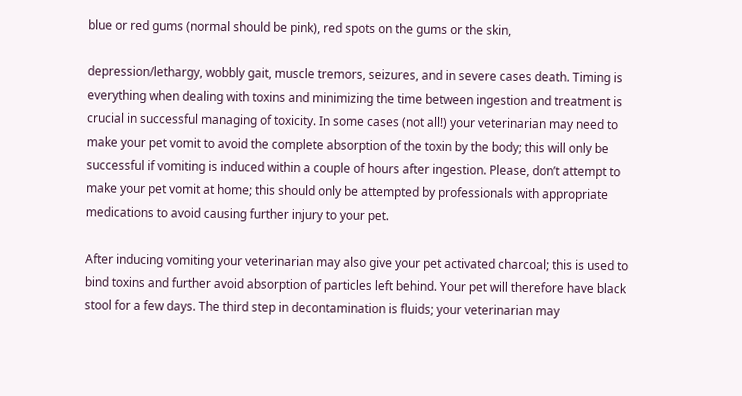blue or red gums (normal should be pink), red spots on the gums or the skin,

depression/lethargy, wobbly gait, muscle tremors, seizures, and in severe cases death. Timing is everything when dealing with toxins and minimizing the time between ingestion and treatment is crucial in successful managing of toxicity. In some cases (not all!) your veterinarian may need to make your pet vomit to avoid the complete absorption of the toxin by the body; this will only be successful if vomiting is induced within a couple of hours after ingestion. Please, don’t attempt to make your pet vomit at home; this should only be attempted by professionals with appropriate medications to avoid causing further injury to your pet.

After inducing vomiting your veterinarian may also give your pet activated charcoal; this is used to bind toxins and further avoid absorption of particles left behind. Your pet will therefore have black stool for a few days. The third step in decontamination is fluids; your veterinarian may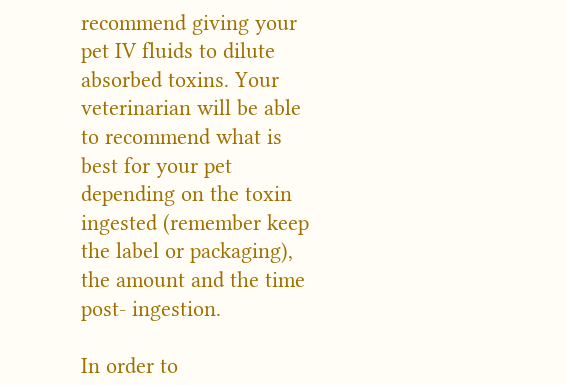recommend giving your pet IV fluids to dilute absorbed toxins. Your veterinarian will be able to recommend what is best for your pet depending on the toxin ingested (remember keep the label or packaging), the amount and the time post- ingestion.

In order to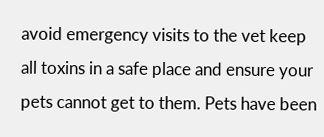avoid emergency visits to the vet keep all toxins in a safe place and ensure your pets cannot get to them. Pets have been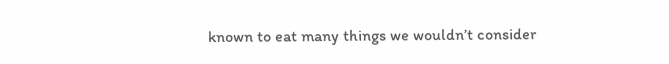known to eat many things we wouldn’t consider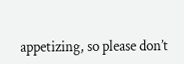appetizing, so please don’t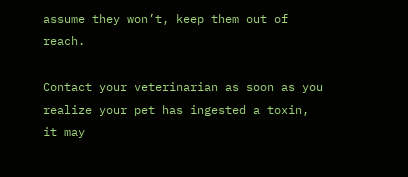assume they won’t, keep them out of reach.

Contact your veterinarian as soon as you realize your pet has ingested a toxin, it may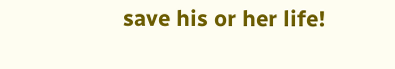save his or her life!